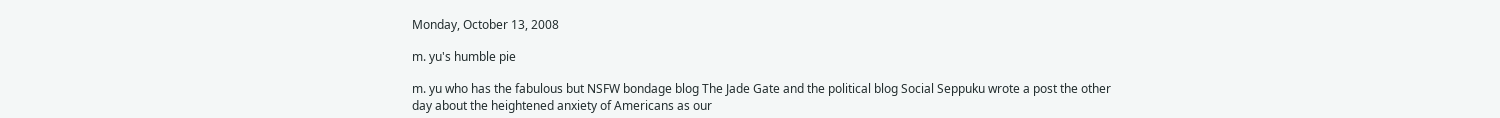Monday, October 13, 2008

m. yu's humble pie

m. yu who has the fabulous but NSFW bondage blog The Jade Gate and the political blog Social Seppuku wrote a post the other day about the heightened anxiety of Americans as our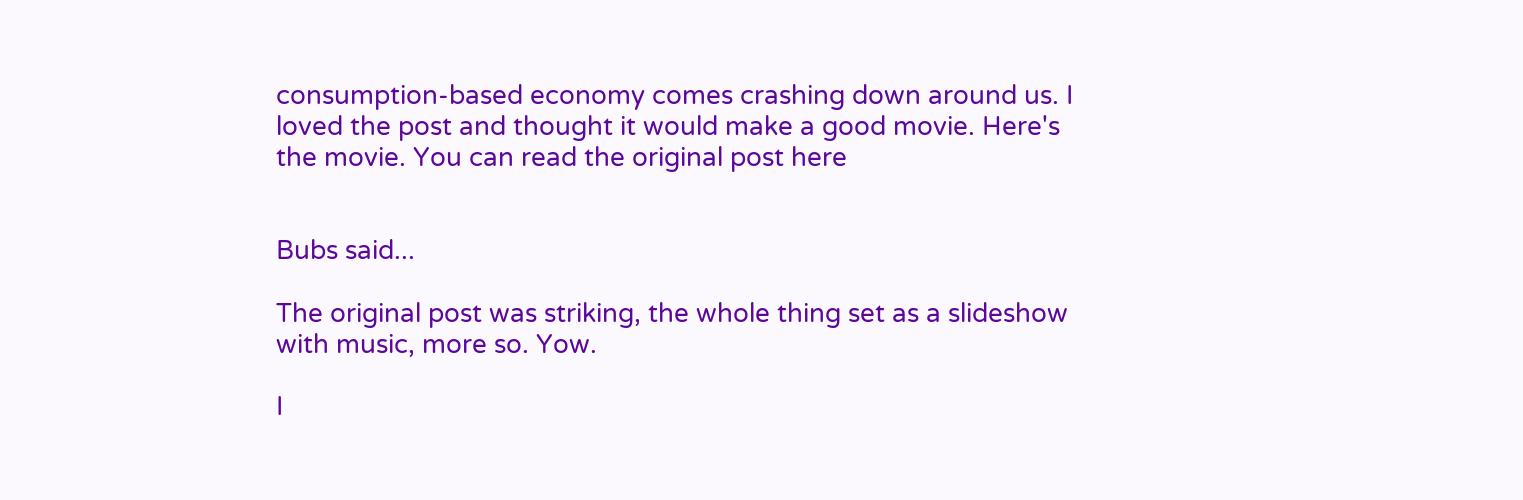consumption-based economy comes crashing down around us. I loved the post and thought it would make a good movie. Here's the movie. You can read the original post here


Bubs said...

The original post was striking, the whole thing set as a slideshow with music, more so. Yow.

I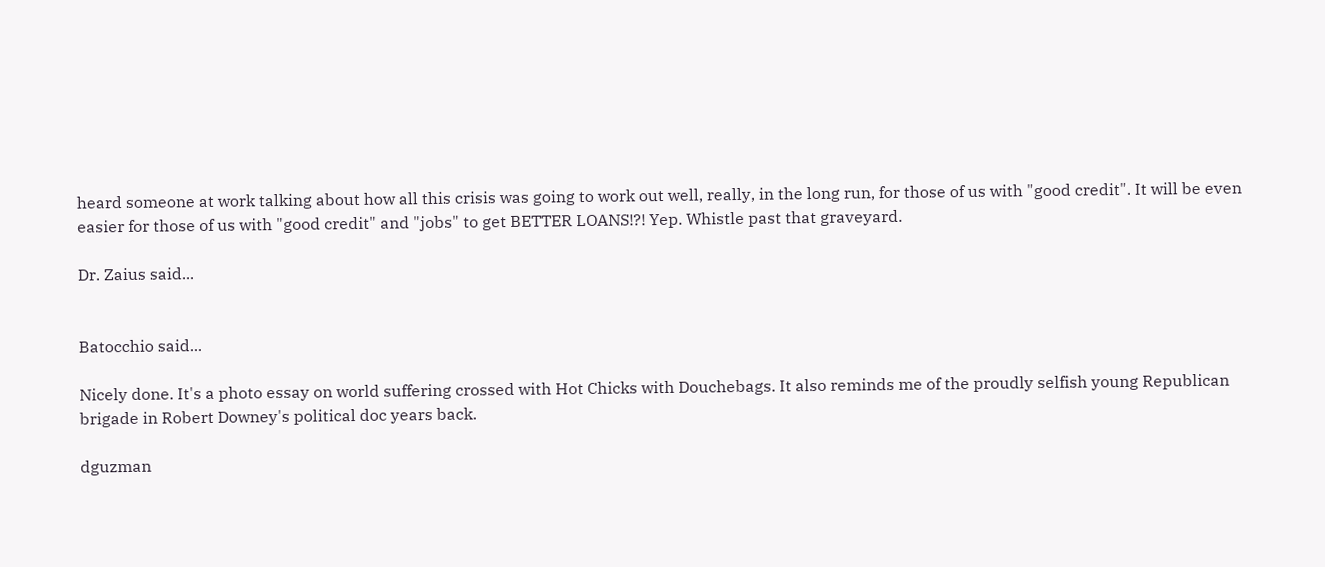heard someone at work talking about how all this crisis was going to work out well, really, in the long run, for those of us with "good credit". It will be even easier for those of us with "good credit" and "jobs" to get BETTER LOANS!?! Yep. Whistle past that graveyard.

Dr. Zaius said...


Batocchio said...

Nicely done. It's a photo essay on world suffering crossed with Hot Chicks with Douchebags. It also reminds me of the proudly selfish young Republican brigade in Robert Downey's political doc years back.

dguzman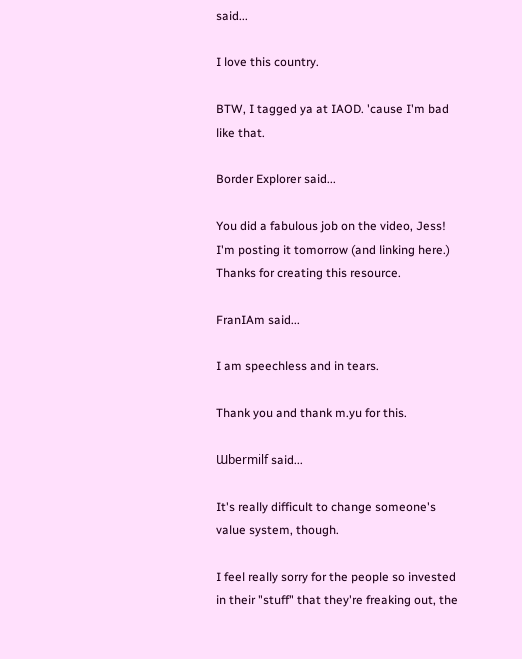said...

I love this country.

BTW, I tagged ya at IAOD. 'cause I'm bad like that.

Border Explorer said...

You did a fabulous job on the video, Jess! I'm posting it tomorrow (and linking here.) Thanks for creating this resource.

FranIAm said...

I am speechless and in tears.

Thank you and thank m.yu for this.

Ɯbermilf said...

It's really difficult to change someone's value system, though.

I feel really sorry for the people so invested in their "stuff" that they're freaking out, the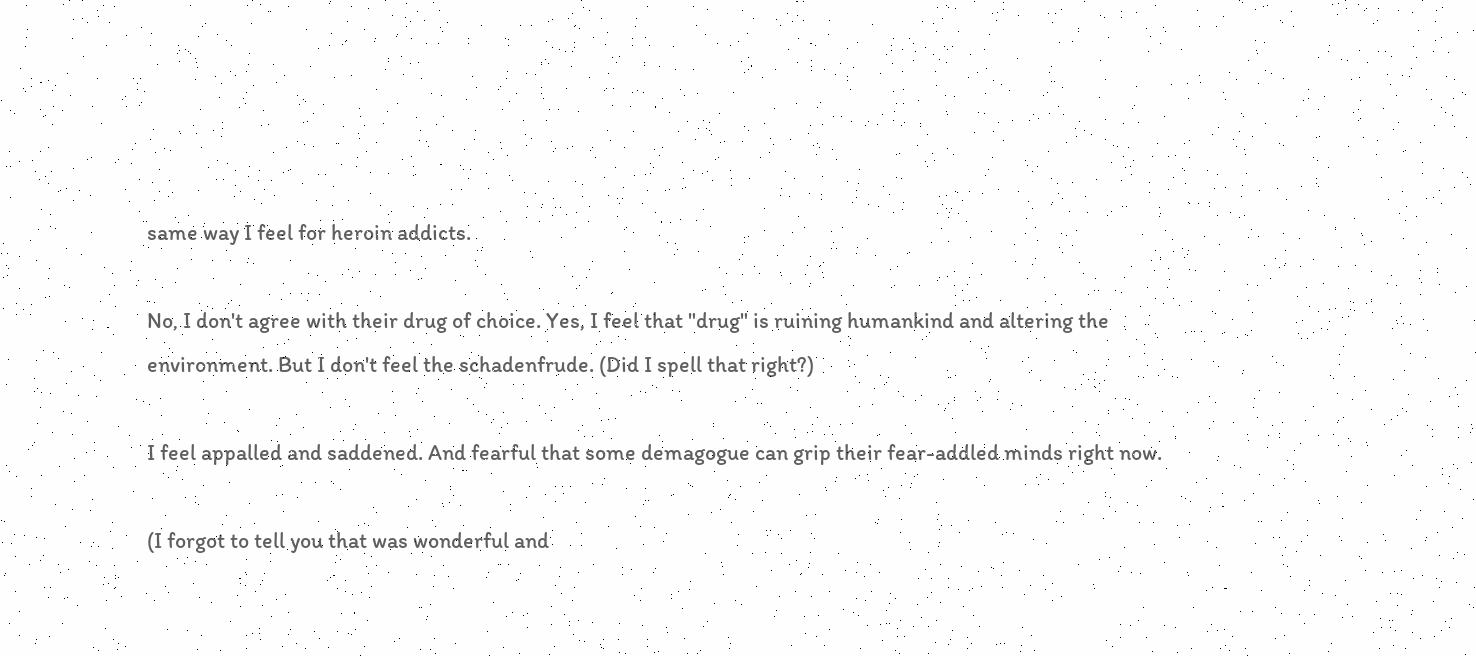same way I feel for heroin addicts.

No, I don't agree with their drug of choice. Yes, I feel that "drug" is ruining humankind and altering the environment. But I don't feel the schadenfrude. (Did I spell that right?)

I feel appalled and saddened. And fearful that some demagogue can grip their fear-addled minds right now.

(I forgot to tell you that was wonderful and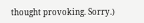thought provoking. Sorry.)